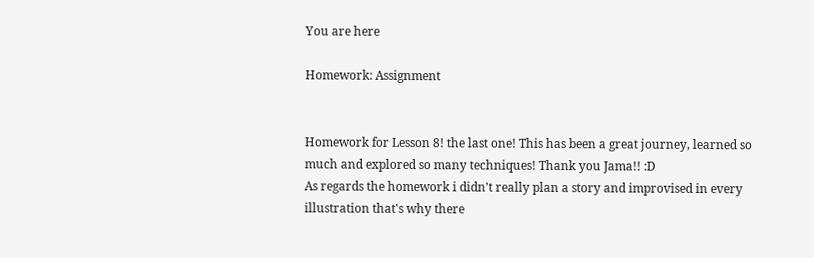You are here

Homework: Assignment


Homework for Lesson 8! the last one! This has been a great journey, learned so much and explored so many techniques! Thank you Jama!! :D
As regards the homework i didn't really plan a story and improvised in every illustration that's why there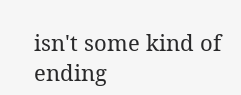isn't some kind of ending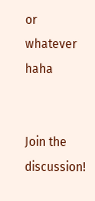or whatever haha


Join the discussion!